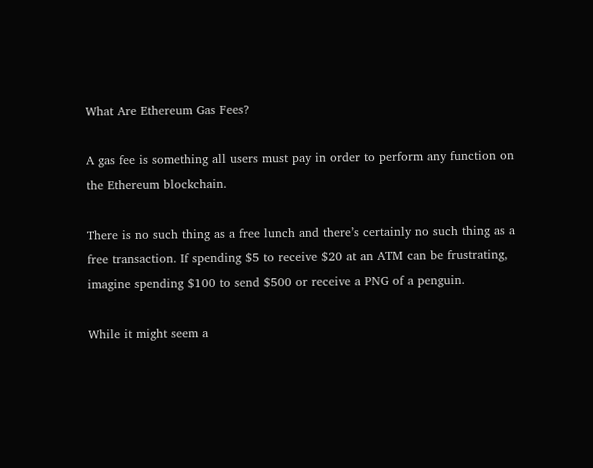What Are Ethereum Gas Fees?

A gas fee is something all users must pay in order to perform any function on the Ethereum blockchain.

There is no such thing as a free lunch and there’s certainly no such thing as a free transaction. If spending $5 to receive $20 at an ATM can be frustrating, imagine spending $100 to send $500 or receive a PNG of a penguin.

While it might seem a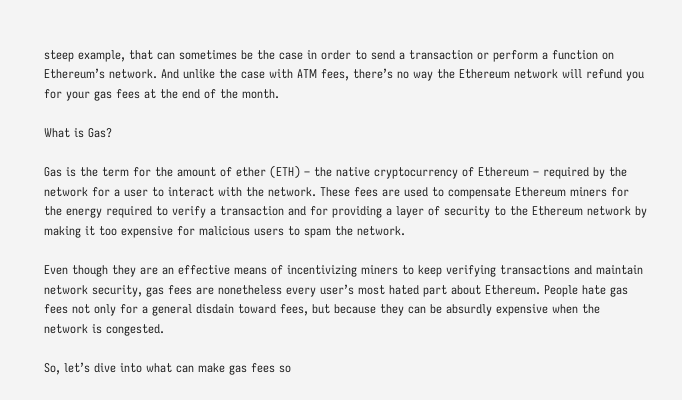steep example, that can sometimes be the case in order to send a transaction or perform a function on Ethereum’s network. And unlike the case with ATM fees, there’s no way the Ethereum network will refund you for your gas fees at the end of the month.

What is Gas?

Gas is the term for the amount of ether (ETH) – the native cryptocurrency of Ethereum – required by the network for a user to interact with the network. These fees are used to compensate Ethereum miners for the energy required to verify a transaction and for providing a layer of security to the Ethereum network by making it too expensive for malicious users to spam the network.

Even though they are an effective means of incentivizing miners to keep verifying transactions and maintain network security, gas fees are nonetheless every user’s most hated part about Ethereum. People hate gas fees not only for a general disdain toward fees, but because they can be absurdly expensive when the network is congested.

So, let’s dive into what can make gas fees so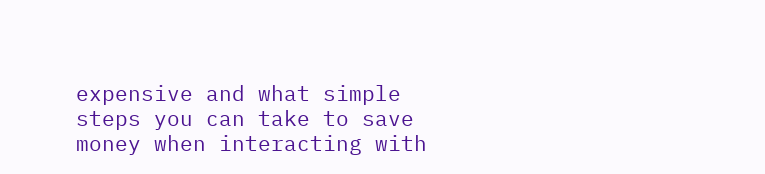expensive and what simple steps you can take to save money when interacting with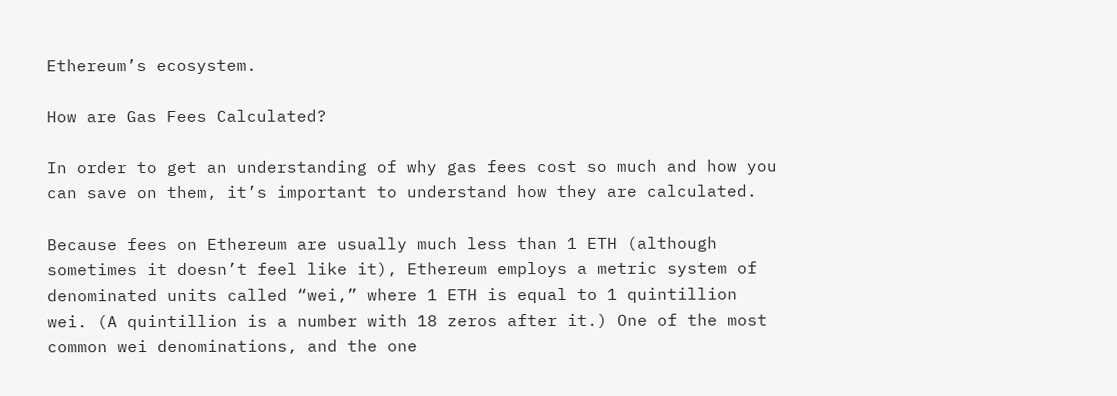Ethereum’s ecosystem.

How are Gas Fees Calculated?

In order to get an understanding of why gas fees cost so much and how you can save on them, it’s important to understand how they are calculated.

Because fees on Ethereum are usually much less than 1 ETH (although sometimes it doesn’t feel like it), Ethereum employs a metric system of denominated units called “wei,” where 1 ETH is equal to 1 quintillion wei. (A quintillion is a number with 18 zeros after it.) One of the most common wei denominations, and the one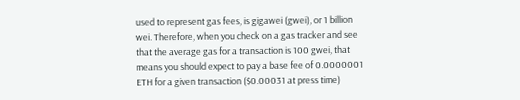used to represent gas fees, is gigawei (gwei), or 1 billion wei. Therefore, when you check on a gas tracker and see that the average gas for a transaction is 100 gwei, that means you should expect to pay a base fee of 0.0000001 ETH for a given transaction ($0.00031 at press time)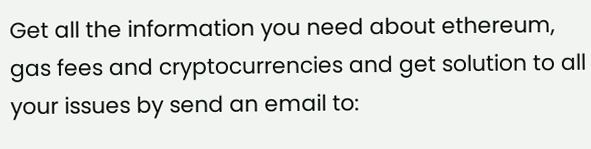Get all the information you need about ethereum, gas fees and cryptocurrencies and get solution to all your issues by send an email to: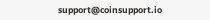support@coinsupport.io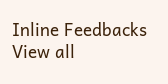Inline Feedbacks
View all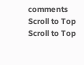comments
Scroll to Top
Scroll to Top